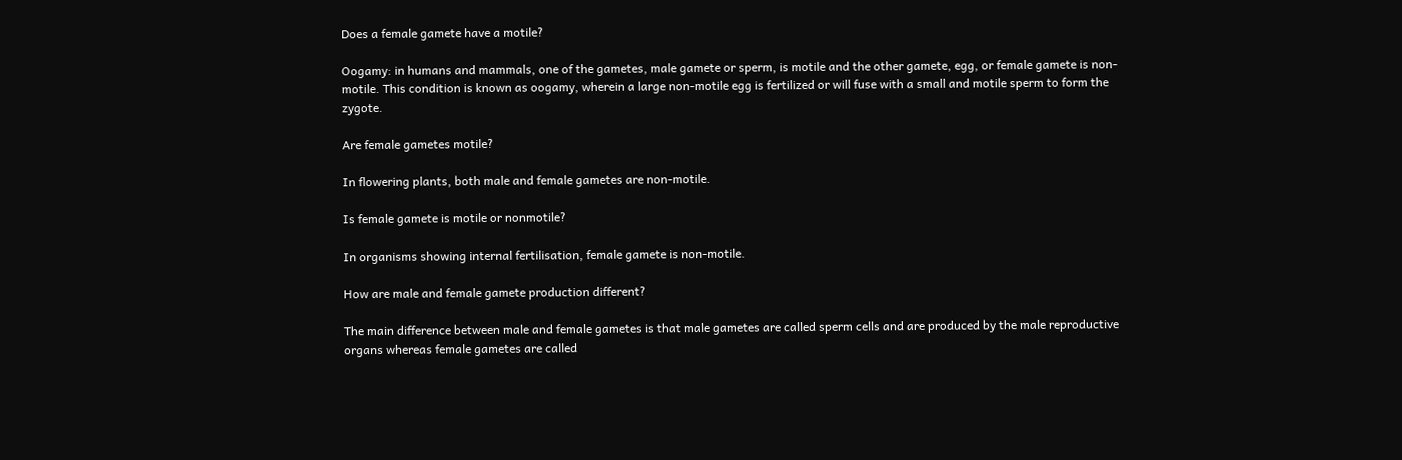Does a female gamete have a motile?

Oogamy: in humans and mammals, one of the gametes, male gamete or sperm, is motile and the other gamete, egg, or female gamete is non-motile. This condition is known as oogamy, wherein a large non-motile egg is fertilized or will fuse with a small and motile sperm to form the zygote.

Are female gametes motile?

In flowering plants, both male and female gametes are non-motile.

Is female gamete is motile or nonmotile?

In organisms showing internal fertilisation, female gamete is non-motile.

How are male and female gamete production different?

The main difference between male and female gametes is that male gametes are called sperm cells and are produced by the male reproductive organs whereas female gametes are called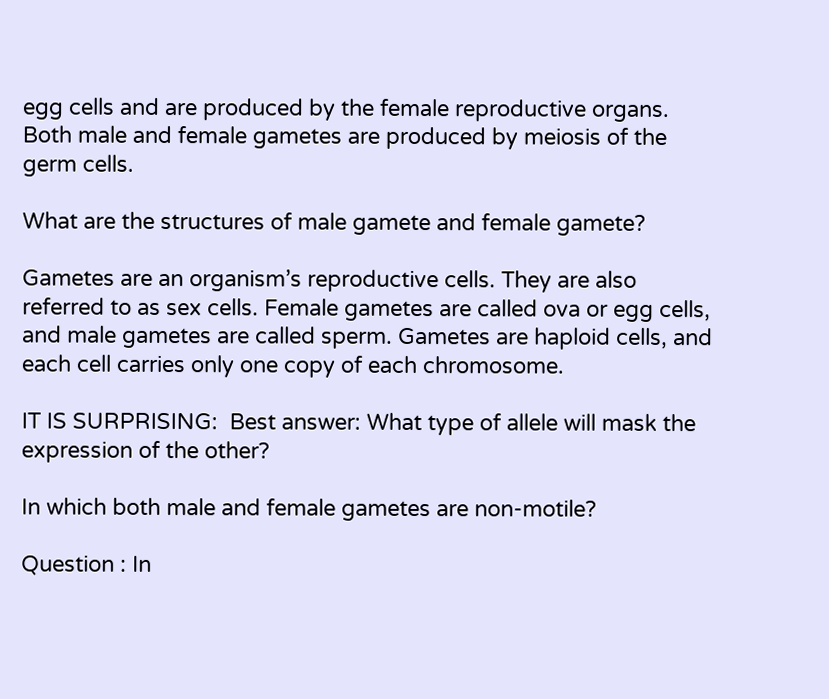egg cells and are produced by the female reproductive organs. Both male and female gametes are produced by meiosis of the germ cells.

What are the structures of male gamete and female gamete?

Gametes are an organism’s reproductive cells. They are also referred to as sex cells. Female gametes are called ova or egg cells, and male gametes are called sperm. Gametes are haploid cells, and each cell carries only one copy of each chromosome.

IT IS SURPRISING:  Best answer: What type of allele will mask the expression of the other?

In which both male and female gametes are non-motile?

Question : In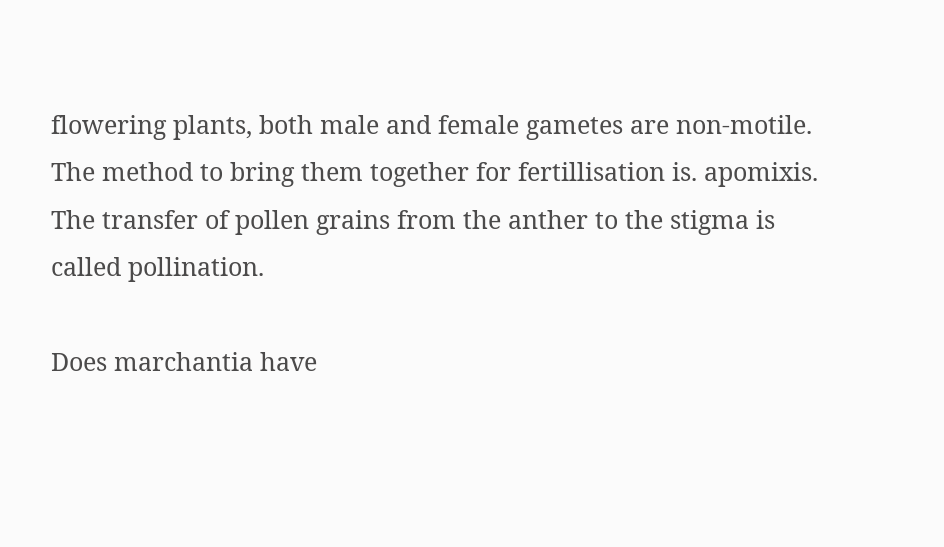flowering plants, both male and female gametes are non-motile. The method to bring them together for fertillisation is. apomixis. The transfer of pollen grains from the anther to the stigma is called pollination.

Does marchantia have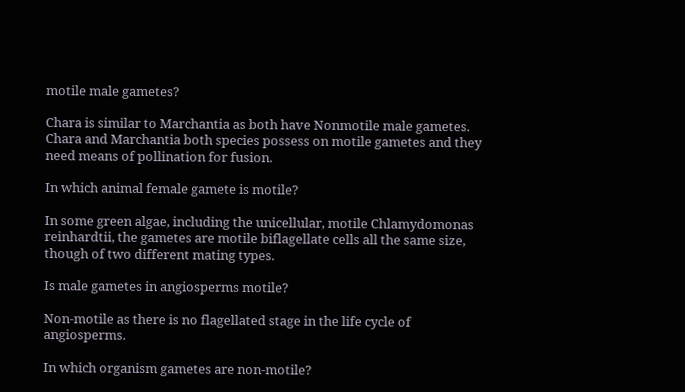motile male gametes?

Chara is similar to Marchantia as both have Nonmotile male gametes. Chara and Marchantia both species possess on motile gametes and they need means of pollination for fusion.

In which animal female gamete is motile?

In some green algae, including the unicellular, motile Chlamydomonas reinhardtii, the gametes are motile biflagellate cells all the same size, though of two different mating types.

Is male gametes in angiosperms motile?

Non-motile as there is no flagellated stage in the life cycle of angiosperms.

In which organism gametes are non-motile?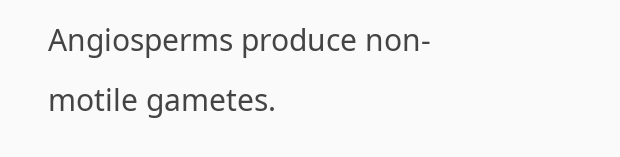Angiosperms produce non-motile gametes.